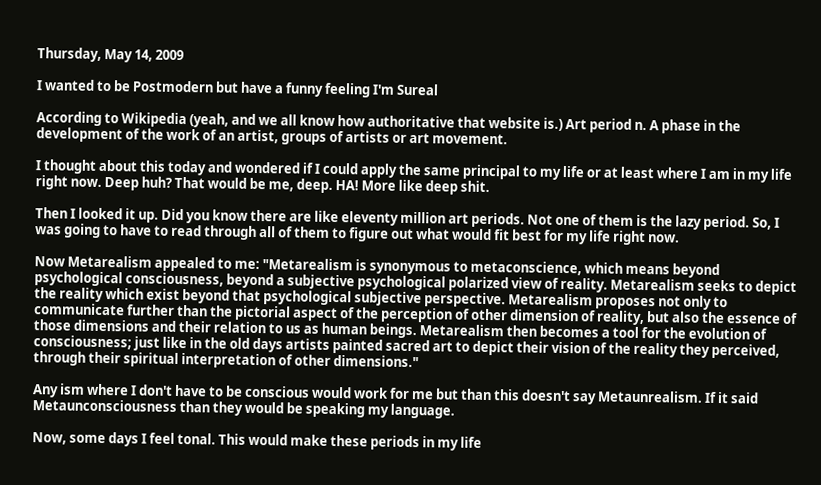Thursday, May 14, 2009

I wanted to be Postmodern but have a funny feeling I'm Sureal

According to Wikipedia (yeah, and we all know how authoritative that website is.) Art period n. A phase in the development of the work of an artist, groups of artists or art movement.

I thought about this today and wondered if I could apply the same principal to my life or at least where I am in my life right now. Deep huh? That would be me, deep. HA! More like deep shit.

Then I looked it up. Did you know there are like eleventy million art periods. Not one of them is the lazy period. So, I was going to have to read through all of them to figure out what would fit best for my life right now.

Now Metarealism appealed to me: "Metarealism is synonymous to metaconscience, which means beyond psychological consciousness, beyond a subjective psychological polarized view of reality. Metarealism seeks to depict the reality which exist beyond that psychological subjective perspective. Metarealism proposes not only to communicate further than the pictorial aspect of the perception of other dimension of reality, but also the essence of those dimensions and their relation to us as human beings. Metarealism then becomes a tool for the evolution of consciousness; just like in the old days artists painted sacred art to depict their vision of the reality they perceived, through their spiritual interpretation of other dimensions."

Any ism where I don't have to be conscious would work for me but than this doesn't say Metaunrealism. If it said Metaunconsciousness than they would be speaking my language.

Now, some days I feel tonal. This would make these periods in my life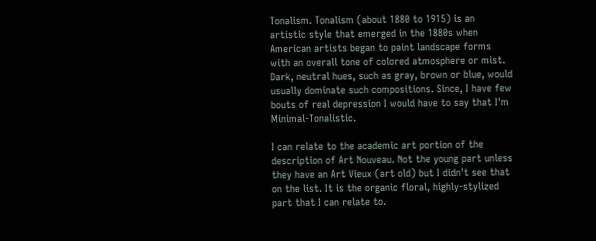Tonalism. Tonalism (about 1880 to 1915) is an artistic style that emerged in the 1880s when American artists began to paint landscape forms with an overall tone of colored atmosphere or mist. Dark, neutral hues, such as gray, brown or blue, would usually dominate such compositions. Since, I have few bouts of real depression I would have to say that I'm Minimal-Tonalistic.

I can relate to the academic art portion of the description of Art Nouveau. Not the young part unless they have an Art Vieux (art old) but I didn't see that on the list. It is the organic floral, highly-stylized part that I can relate to.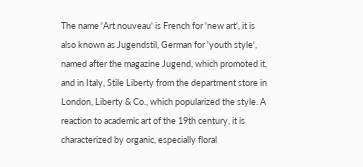The name 'Art nouveau' is French for 'new art', it is also known as Jugendstil, German for 'youth style', named after the magazine Jugend, which promoted it, and in Italy, Stile Liberty from the department store in London, Liberty & Co., which popularized the style. A reaction to academic art of the 19th century, it is characterized by organic, especially floral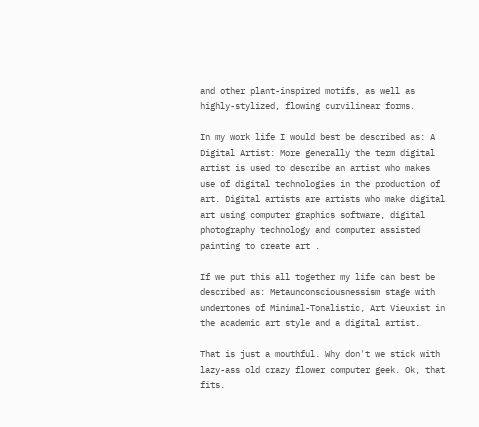and other plant-inspired motifs, as well as highly-stylized, flowing curvilinear forms.

In my work life I would best be described as: A Digital Artist: More generally the term digital artist is used to describe an artist who makes use of digital technologies in the production of art. Digital artists are artists who make digital art using computer graphics software, digital photography technology and computer assisted painting to create art .

If we put this all together my life can best be described as: Metaunconsciousnessism stage with undertones of Minimal-Tonalistic, Art Vieuxist in the academic art style and a digital artist.

That is just a mouthful. Why don't we stick with lazy-ass old crazy flower computer geek. Ok, that fits.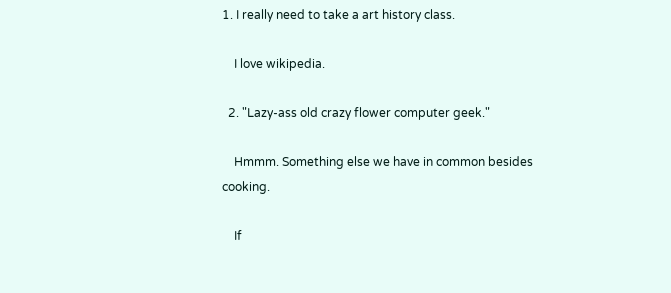1. I really need to take a art history class.

    I love wikipedia.

  2. "Lazy-ass old crazy flower computer geek."

    Hmmm. Something else we have in common besides cooking.

    If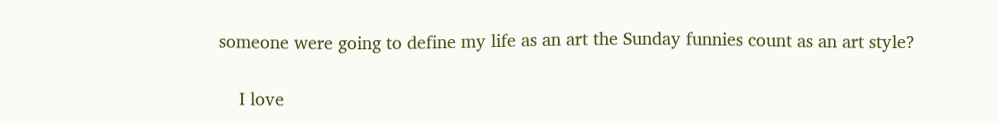someone were going to define my life as an art the Sunday funnies count as an art style?

    I love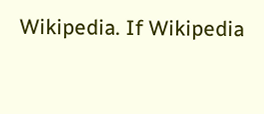Wikipedia. If Wikipedia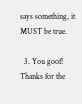says something, it MUST be true.

  3. You goof! Thanks for the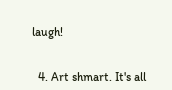laugh!


  4. Art shmart. It's all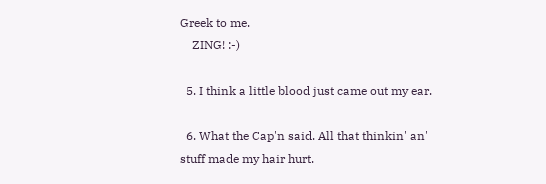Greek to me.
    ZING! :-)

  5. I think a little blood just came out my ear.

  6. What the Cap'n said. All that thinkin' an' stuff made my hair hurt.